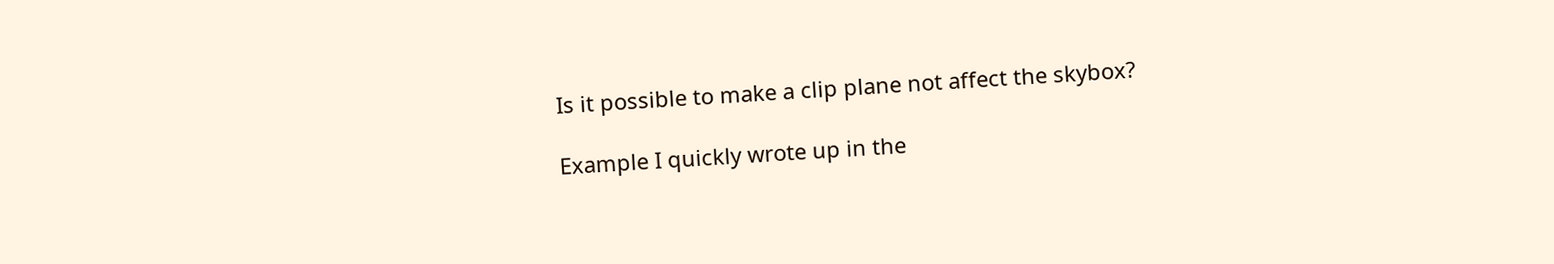Is it possible to make a clip plane not affect the skybox?

Example I quickly wrote up in the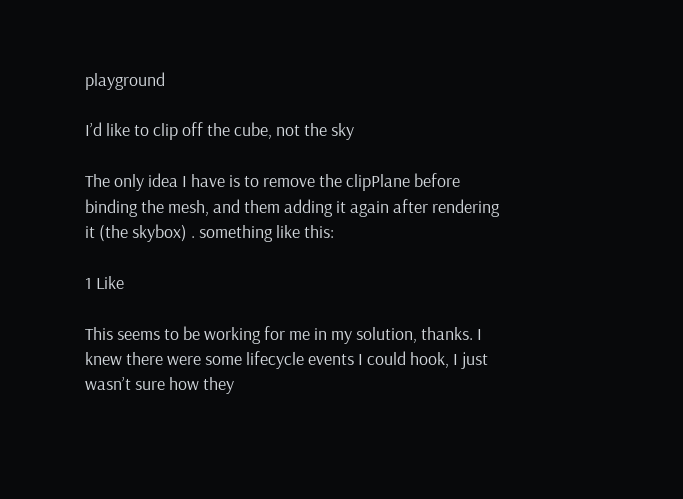playground

I’d like to clip off the cube, not the sky

The only idea I have is to remove the clipPlane before binding the mesh, and them adding it again after rendering it (the skybox) . something like this:

1 Like

This seems to be working for me in my solution, thanks. I knew there were some lifecycle events I could hook, I just wasn’t sure how they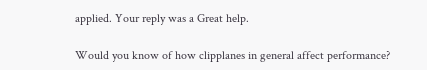applied. Your reply was a Great help.

Would you know of how clipplanes in general affect performance?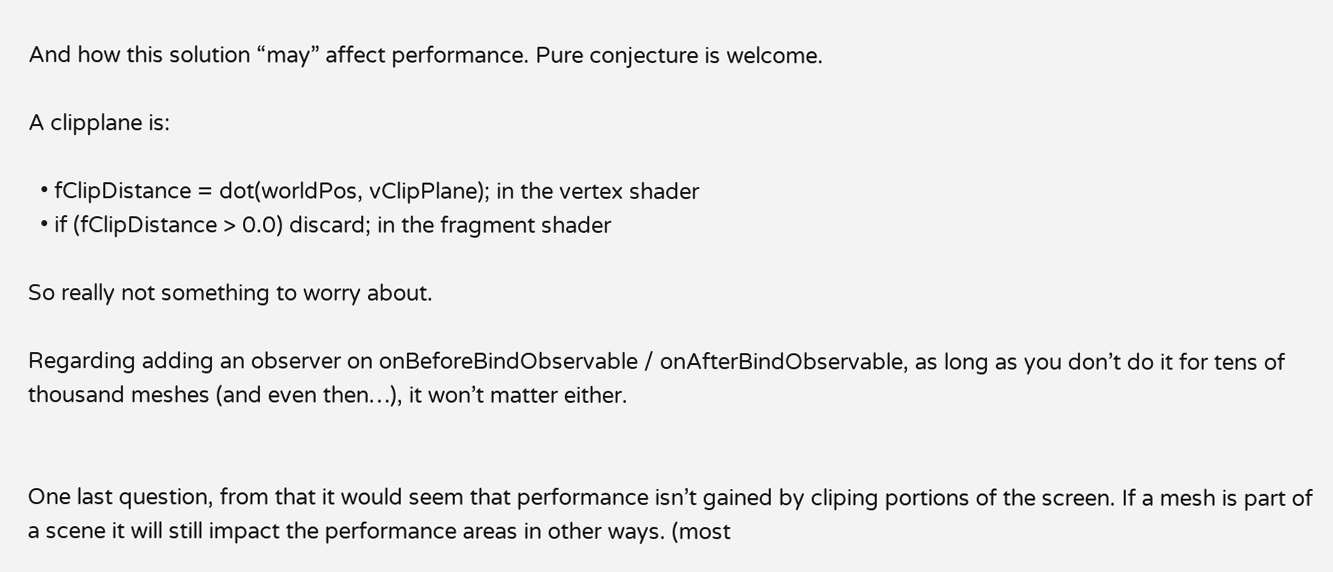And how this solution “may” affect performance. Pure conjecture is welcome.

A clipplane is:

  • fClipDistance = dot(worldPos, vClipPlane); in the vertex shader
  • if (fClipDistance > 0.0) discard; in the fragment shader

So really not something to worry about.

Regarding adding an observer on onBeforeBindObservable / onAfterBindObservable, as long as you don’t do it for tens of thousand meshes (and even then…), it won’t matter either.


One last question, from that it would seem that performance isn’t gained by cliping portions of the screen. If a mesh is part of a scene it will still impact the performance areas in other ways. (most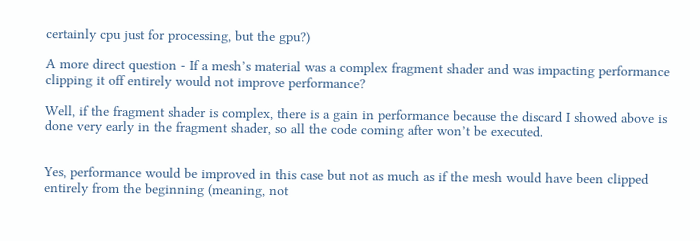certainly cpu just for processing, but the gpu?)

A more direct question - If a mesh’s material was a complex fragment shader and was impacting performance clipping it off entirely would not improve performance?

Well, if the fragment shader is complex, there is a gain in performance because the discard I showed above is done very early in the fragment shader, so all the code coming after won’t be executed.


Yes, performance would be improved in this case but not as much as if the mesh would have been clipped entirely from the beginning (meaning, not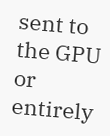sent to the GPU or entirely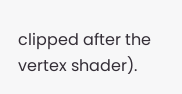clipped after the vertex shader).